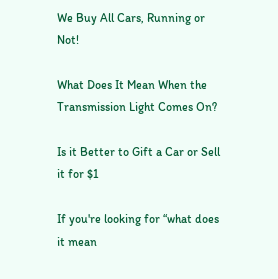We Buy All Cars, Running or Not!

What Does It Mean When the Transmission Light Comes On?

Is it Better to Gift a Car or Sell it for $1

If you're looking for “what does it mean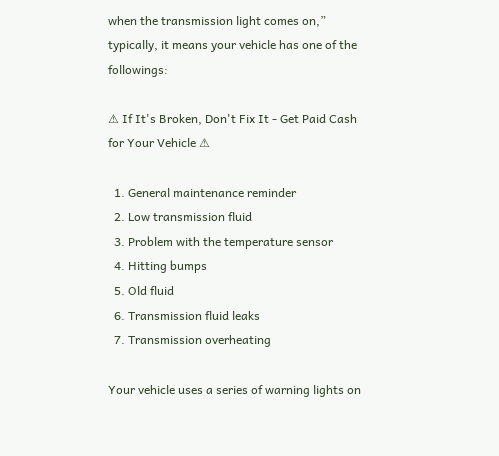when the transmission light comes on,” typically, it means your vehicle has one of the followings:

⚠ If It's Broken, Don't Fix It - Get Paid Cash for Your Vehicle ⚠

  1. General maintenance reminder
  2. Low transmission fluid
  3. Problem with the temperature sensor
  4. Hitting bumps
  5. Old fluid
  6. Transmission fluid leaks
  7. Transmission overheating

Your vehicle uses a series of warning lights on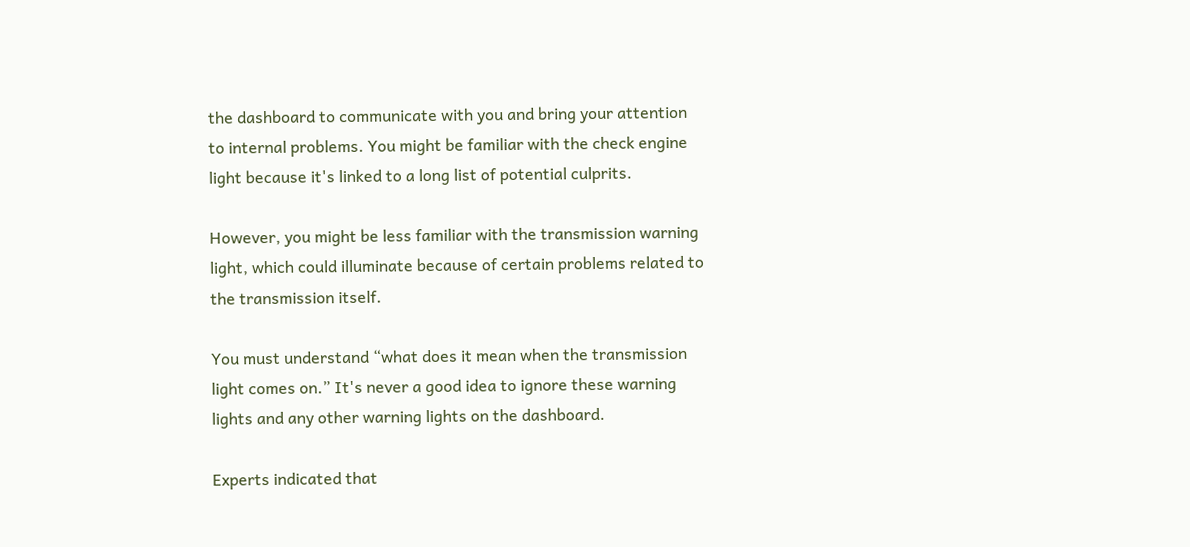the dashboard to communicate with you and bring your attention to internal problems. You might be familiar with the check engine light because it's linked to a long list of potential culprits.

However, you might be less familiar with the transmission warning light, which could illuminate because of certain problems related to the transmission itself.

You must understand “what does it mean when the transmission light comes on.” It's never a good idea to ignore these warning lights and any other warning lights on the dashboard.

Experts indicated that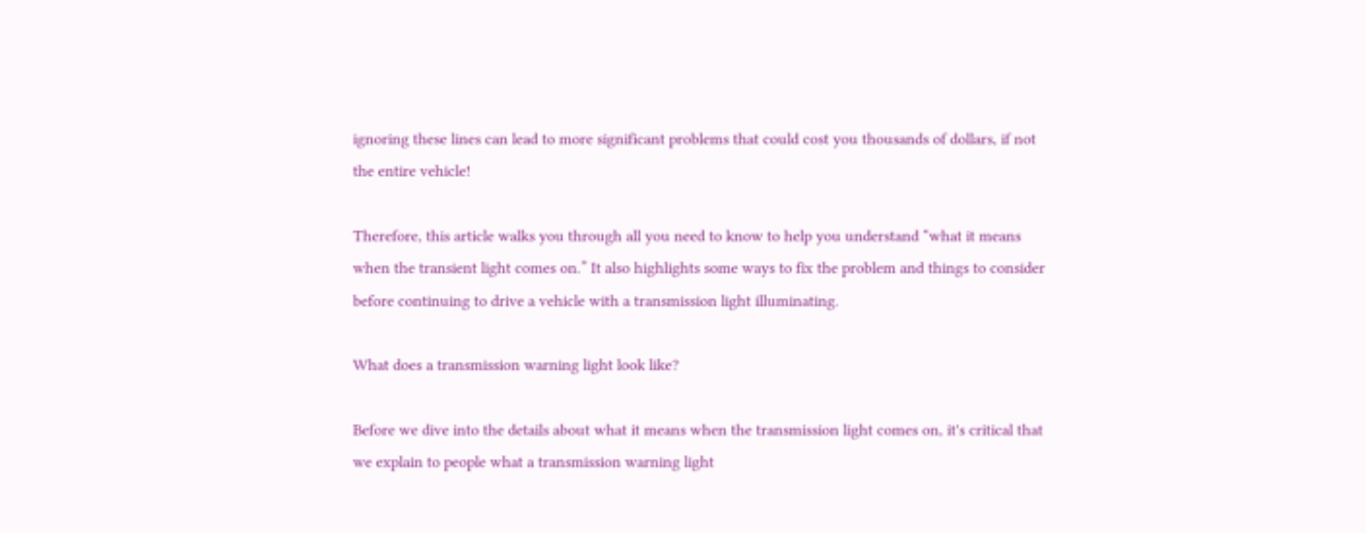ignoring these lines can lead to more significant problems that could cost you thousands of dollars, if not the entire vehicle!

Therefore, this article walks you through all you need to know to help you understand “what it means when the transient light comes on.” It also highlights some ways to fix the problem and things to consider before continuing to drive a vehicle with a transmission light illuminating.

What does a transmission warning light look like?

Before we dive into the details about what it means when the transmission light comes on, it's critical that we explain to people what a transmission warning light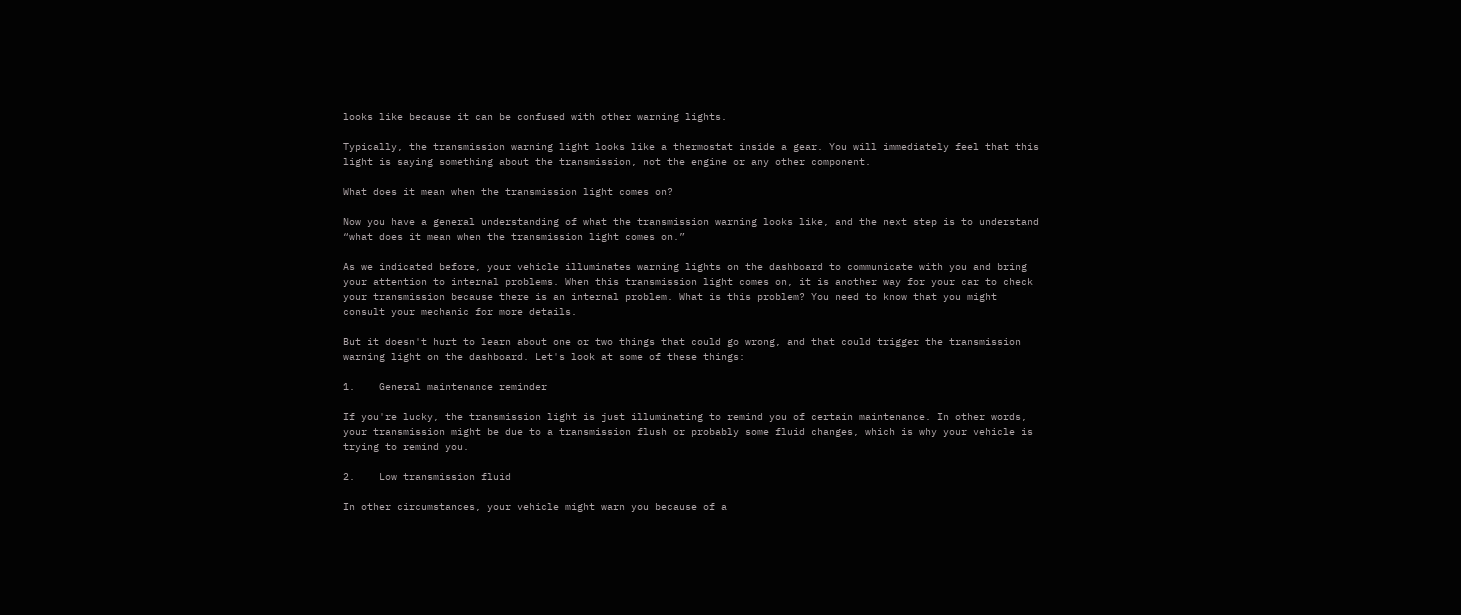looks like because it can be confused with other warning lights.

Typically, the transmission warning light looks like a thermostat inside a gear. You will immediately feel that this light is saying something about the transmission, not the engine or any other component.

What does it mean when the transmission light comes on?

Now you have a general understanding of what the transmission warning looks like, and the next step is to understand “what does it mean when the transmission light comes on.”

As we indicated before, your vehicle illuminates warning lights on the dashboard to communicate with you and bring your attention to internal problems. When this transmission light comes on, it is another way for your car to check your transmission because there is an internal problem. What is this problem? You need to know that you might consult your mechanic for more details.

But it doesn't hurt to learn about one or two things that could go wrong, and that could trigger the transmission warning light on the dashboard. Let's look at some of these things:

1.    General maintenance reminder

If you're lucky, the transmission light is just illuminating to remind you of certain maintenance. In other words, your transmission might be due to a transmission flush or probably some fluid changes, which is why your vehicle is trying to remind you.

2.    Low transmission fluid

In other circumstances, your vehicle might warn you because of a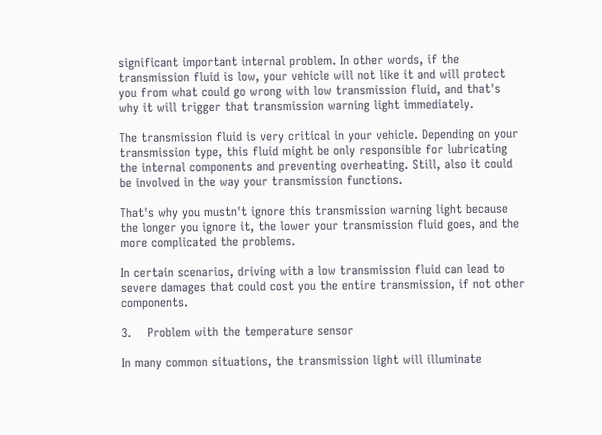significant important internal problem. In other words, if the transmission fluid is low, your vehicle will not like it and will protect you from what could go wrong with low transmission fluid, and that's why it will trigger that transmission warning light immediately.

The transmission fluid is very critical in your vehicle. Depending on your transmission type, this fluid might be only responsible for lubricating the internal components and preventing overheating. Still, also it could be involved in the way your transmission functions.

That's why you mustn't ignore this transmission warning light because the longer you ignore it, the lower your transmission fluid goes, and the more complicated the problems.

In certain scenarios, driving with a low transmission fluid can lead to severe damages that could cost you the entire transmission, if not other components.

3.    Problem with the temperature sensor

In many common situations, the transmission light will illuminate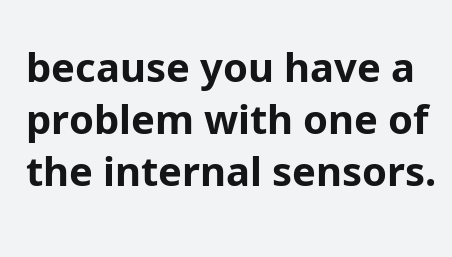because you have a problem with one of the internal sensors.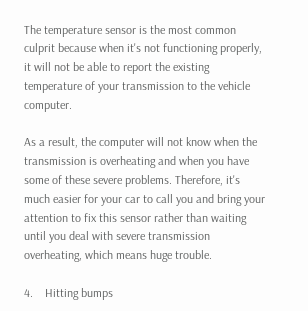The temperature sensor is the most common culprit because when it's not functioning properly, it will not be able to report the existing temperature of your transmission to the vehicle computer.

As a result, the computer will not know when the transmission is overheating and when you have some of these severe problems. Therefore, it's much easier for your car to call you and bring your attention to fix this sensor rather than waiting until you deal with severe transmission overheating, which means huge trouble.

4.    Hitting bumps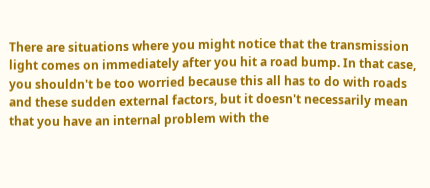There are situations where you might notice that the transmission light comes on immediately after you hit a road bump. In that case, you shouldn't be too worried because this all has to do with roads and these sudden external factors, but it doesn't necessarily mean that you have an internal problem with the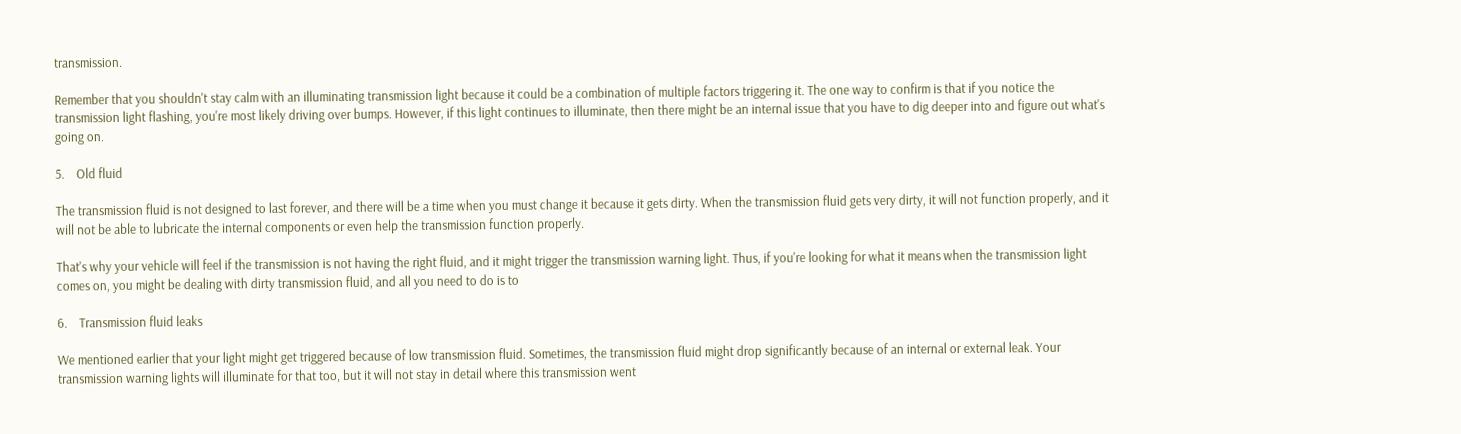transmission.

Remember that you shouldn't stay calm with an illuminating transmission light because it could be a combination of multiple factors triggering it. The one way to confirm is that if you notice the transmission light flashing, you're most likely driving over bumps. However, if this light continues to illuminate, then there might be an internal issue that you have to dig deeper into and figure out what's going on.

5.    Old fluid

The transmission fluid is not designed to last forever, and there will be a time when you must change it because it gets dirty. When the transmission fluid gets very dirty, it will not function properly, and it will not be able to lubricate the internal components or even help the transmission function properly.

That's why your vehicle will feel if the transmission is not having the right fluid, and it might trigger the transmission warning light. Thus, if you're looking for what it means when the transmission light comes on, you might be dealing with dirty transmission fluid, and all you need to do is to

6.    Transmission fluid leaks

We mentioned earlier that your light might get triggered because of low transmission fluid. Sometimes, the transmission fluid might drop significantly because of an internal or external leak. Your transmission warning lights will illuminate for that too, but it will not stay in detail where this transmission went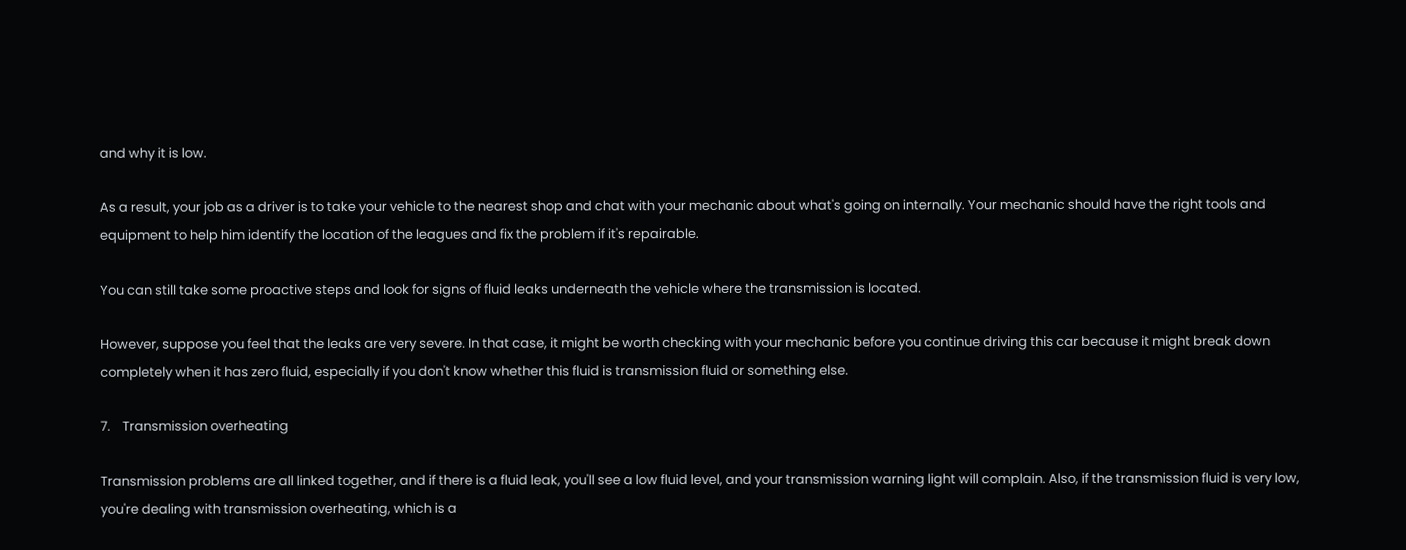and why it is low.

As a result, your job as a driver is to take your vehicle to the nearest shop and chat with your mechanic about what's going on internally. Your mechanic should have the right tools and equipment to help him identify the location of the leagues and fix the problem if it's repairable.

You can still take some proactive steps and look for signs of fluid leaks underneath the vehicle where the transmission is located.

However, suppose you feel that the leaks are very severe. In that case, it might be worth checking with your mechanic before you continue driving this car because it might break down completely when it has zero fluid, especially if you don't know whether this fluid is transmission fluid or something else.

7.    Transmission overheating

Transmission problems are all linked together, and if there is a fluid leak, you'll see a low fluid level, and your transmission warning light will complain. Also, if the transmission fluid is very low, you're dealing with transmission overheating, which is a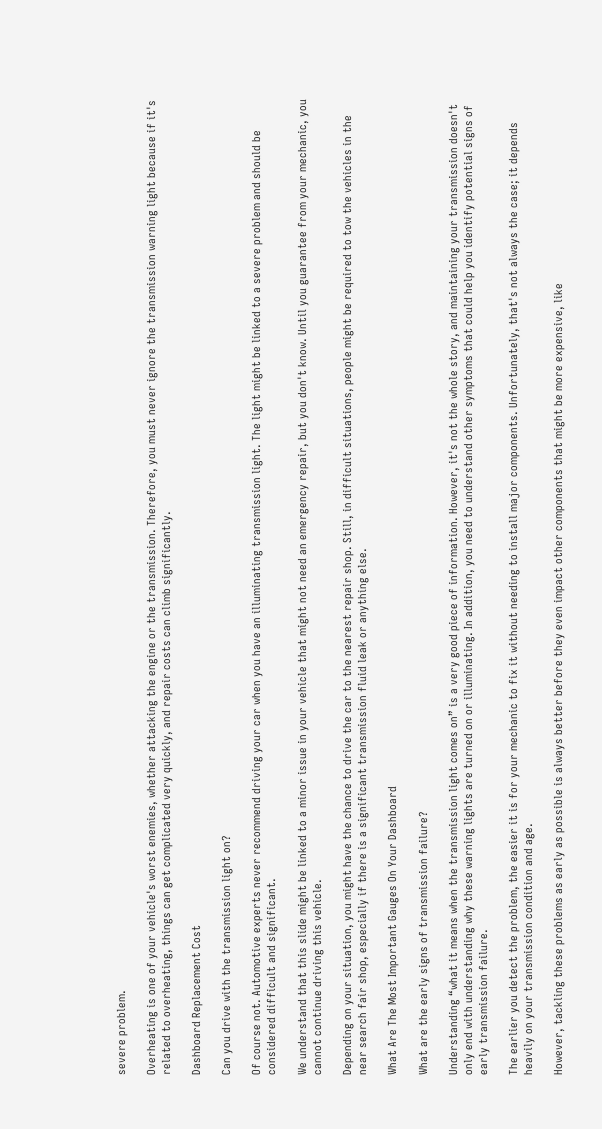severe problem.

Overheating is one of your vehicle's worst enemies, whether attacking the engine or the transmission. Therefore, you must never ignore the transmission warning light because if it's related to overheating, things can get complicated very quickly, and repair costs can climb significantly.

Dashboard Replacement Cost

Can you drive with the transmission light on?

Of course not. Automotive experts never recommend driving your car when you have an illuminating transmission light. The light might be linked to a severe problem and should be considered difficult and significant.

We understand that this slide might be linked to a minor issue in your vehicle that might not need an emergency repair, but you don't know. Until you guarantee from your mechanic, you cannot continue driving this vehicle.

Depending on your situation, you might have the chance to drive the car to the nearest repair shop. Still, in difficult situations, people might be required to tow the vehicles in the near search fair shop, especially if there is a significant transmission fluid leak or anything else.

What Are The Most Important Gauges On Your Dashboard

What are the early signs of transmission failure?

Understanding “what it means when the transmission light comes on” is a very good piece of information. However, it's not the whole story, and maintaining your transmission doesn't only end with understanding why these warning lights are turned on or illuminating. In addition, you need to understand other symptoms that could help you identify potential signs of early transmission failure.

The earlier you detect the problem, the easier it is for your mechanic to fix it without needing to install major components. Unfortunately, that's not always the case; it depends heavily on your transmission condition and age.

However, tackling these problems as early as possible is always better before they even impact other components that might be more expensive, like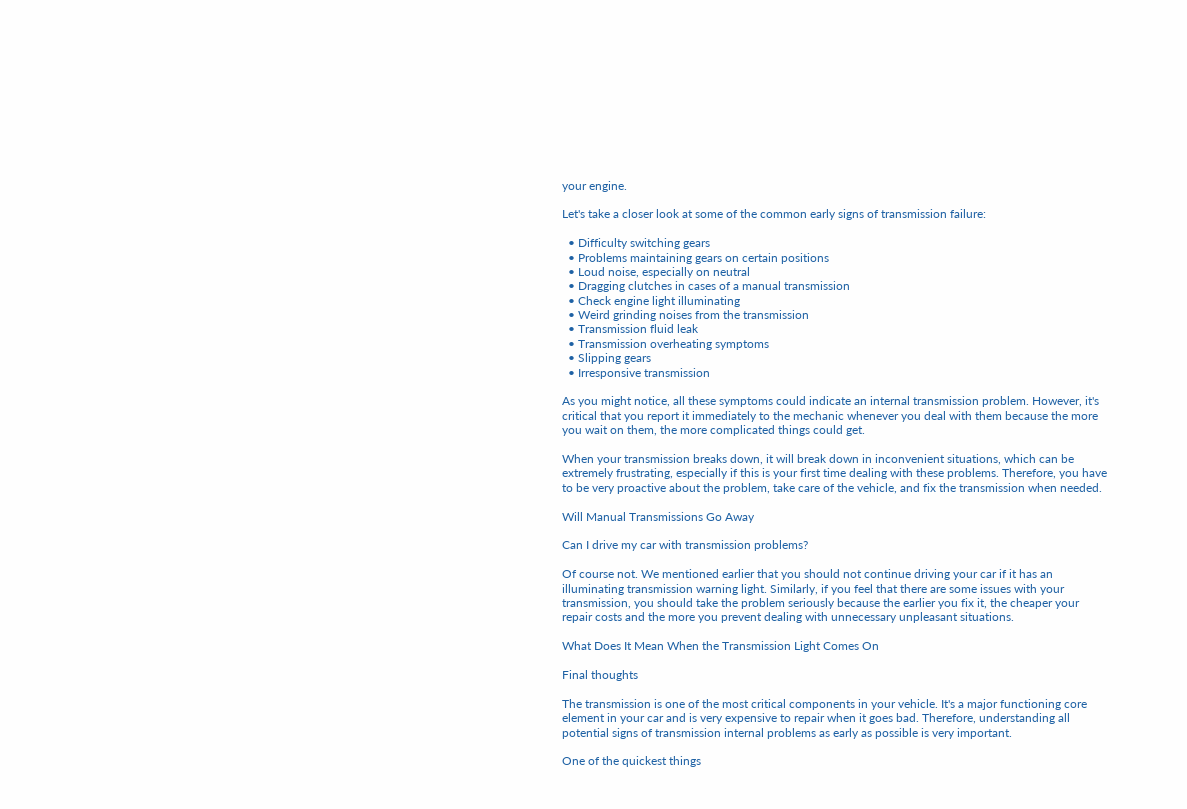your engine.

Let's take a closer look at some of the common early signs of transmission failure:

  • Difficulty switching gears
  • Problems maintaining gears on certain positions
  • Loud noise, especially on neutral
  • Dragging clutches in cases of a manual transmission
  • Check engine light illuminating
  • Weird grinding noises from the transmission
  • Transmission fluid leak
  • Transmission overheating symptoms
  • Slipping gears
  • Irresponsive transmission

As you might notice, all these symptoms could indicate an internal transmission problem. However, it's critical that you report it immediately to the mechanic whenever you deal with them because the more you wait on them, the more complicated things could get.

When your transmission breaks down, it will break down in inconvenient situations, which can be extremely frustrating, especially if this is your first time dealing with these problems. Therefore, you have to be very proactive about the problem, take care of the vehicle, and fix the transmission when needed.

Will Manual Transmissions Go Away

Can I drive my car with transmission problems?

Of course not. We mentioned earlier that you should not continue driving your car if it has an illuminating transmission warning light. Similarly, if you feel that there are some issues with your transmission, you should take the problem seriously because the earlier you fix it, the cheaper your repair costs and the more you prevent dealing with unnecessary unpleasant situations.

What Does It Mean When the Transmission Light Comes On

Final thoughts

The transmission is one of the most critical components in your vehicle. It's a major functioning core element in your car and is very expensive to repair when it goes bad. Therefore, understanding all potential signs of transmission internal problems as early as possible is very important.

One of the quickest things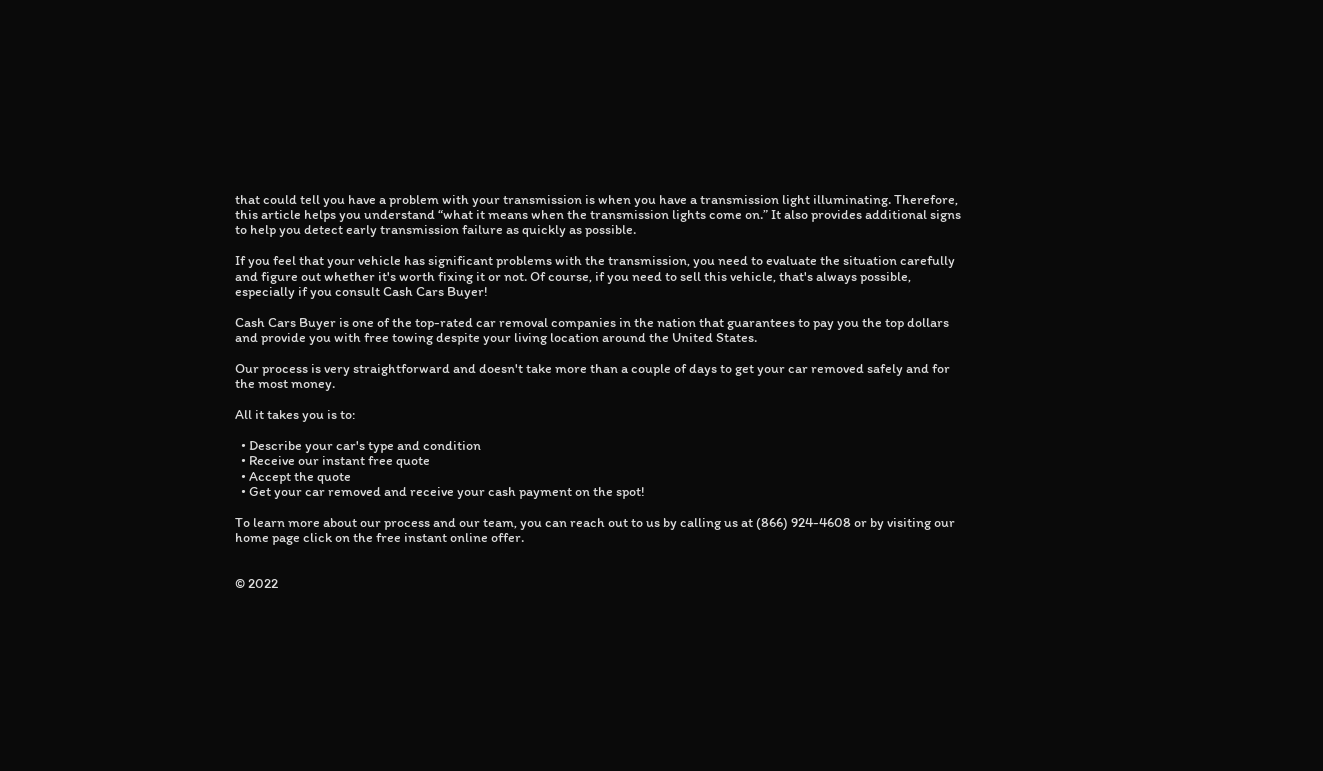that could tell you have a problem with your transmission is when you have a transmission light illuminating. Therefore, this article helps you understand “what it means when the transmission lights come on.” It also provides additional signs to help you detect early transmission failure as quickly as possible.

If you feel that your vehicle has significant problems with the transmission, you need to evaluate the situation carefully and figure out whether it's worth fixing it or not. Of course, if you need to sell this vehicle, that's always possible, especially if you consult Cash Cars Buyer!

Cash Cars Buyer is one of the top-rated car removal companies in the nation that guarantees to pay you the top dollars and provide you with free towing despite your living location around the United States.

Our process is very straightforward and doesn't take more than a couple of days to get your car removed safely and for the most money.

All it takes you is to:

  • Describe your car's type and condition
  • Receive our instant free quote
  • Accept the quote
  • Get your car removed and receive your cash payment on the spot!

To learn more about our process and our team, you can reach out to us by calling us at (866) 924-4608 or by visiting our home page click on the free instant online offer.


© 2022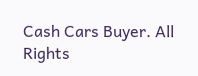Cash Cars Buyer. All Rights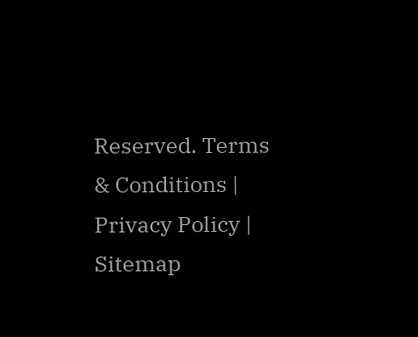Reserved. Terms & Conditions | Privacy Policy | Sitemap